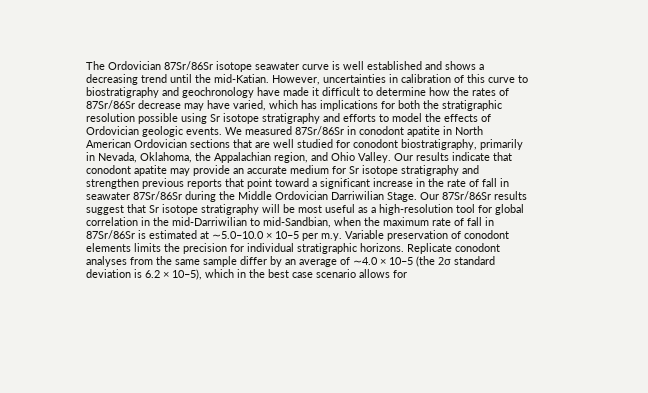The Ordovician 87Sr/86Sr isotope seawater curve is well established and shows a decreasing trend until the mid-Katian. However, uncertainties in calibration of this curve to biostratigraphy and geochronology have made it difficult to determine how the rates of 87Sr/86Sr decrease may have varied, which has implications for both the stratigraphic resolution possible using Sr isotope stratigraphy and efforts to model the effects of Ordovician geologic events. We measured 87Sr/86Sr in conodont apatite in North American Ordovician sections that are well studied for conodont biostratigraphy, primarily in Nevada, Oklahoma, the Appalachian region, and Ohio Valley. Our results indicate that conodont apatite may provide an accurate medium for Sr isotope stratigraphy and strengthen previous reports that point toward a significant increase in the rate of fall in seawater 87Sr/86Sr during the Middle Ordovician Darriwilian Stage. Our 87Sr/86Sr results suggest that Sr isotope stratigraphy will be most useful as a high-resolution tool for global correlation in the mid-Darriwilian to mid-Sandbian, when the maximum rate of fall in 87Sr/86Sr is estimated at ∼5.0–10.0 × 10–5 per m.y. Variable preservation of conodont elements limits the precision for individual stratigraphic horizons. Replicate conodont analyses from the same sample differ by an average of ∼4.0 × 10–5 (the 2σ standard deviation is 6.2 × 10–5), which in the best case scenario allows for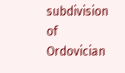subdivision of Ordovician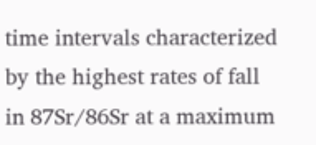time intervals characterized by the highest rates of fall in 87Sr/86Sr at a maximum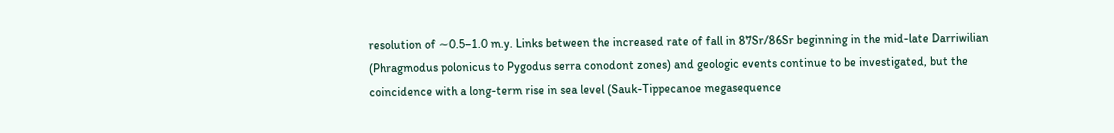resolution of ∼0.5–1.0 m.y. Links between the increased rate of fall in 87Sr/86Sr beginning in the mid-late Darriwilian (Phragmodus polonicus to Pygodus serra conodont zones) and geologic events continue to be investigated, but the coincidence with a long-term rise in sea level (Sauk-Tippecanoe megasequence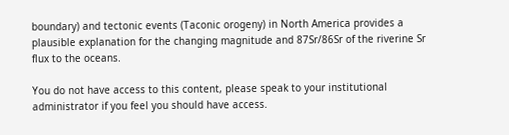boundary) and tectonic events (Taconic orogeny) in North America provides a plausible explanation for the changing magnitude and 87Sr/86Sr of the riverine Sr flux to the oceans.

You do not have access to this content, please speak to your institutional administrator if you feel you should have access.